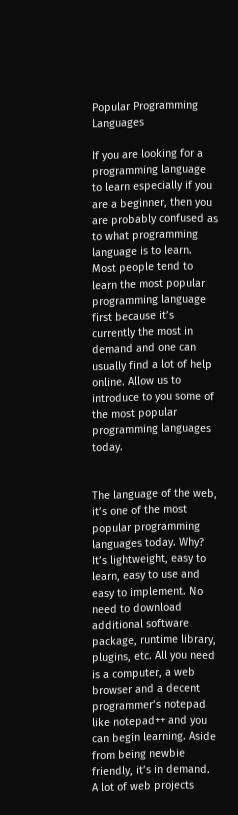Popular Programming Languages

If you are looking for a programming language to learn especially if you are a beginner, then you are probably confused as to what programming language is to learn. Most people tend to learn the most popular programming language first because it’s currently the most in demand and one can usually find a lot of help online. Allow us to introduce to you some of the most popular programming languages today.


The language of the web, it’s one of the most popular programming languages today. Why? It’s lightweight, easy to learn, easy to use and easy to implement. No need to download additional software package, runtime library, plugins, etc. All you need is a computer, a web browser and a decent programmer’s notepad like notepad++ and you can begin learning. Aside from being newbie friendly, it’s in demand. A lot of web projects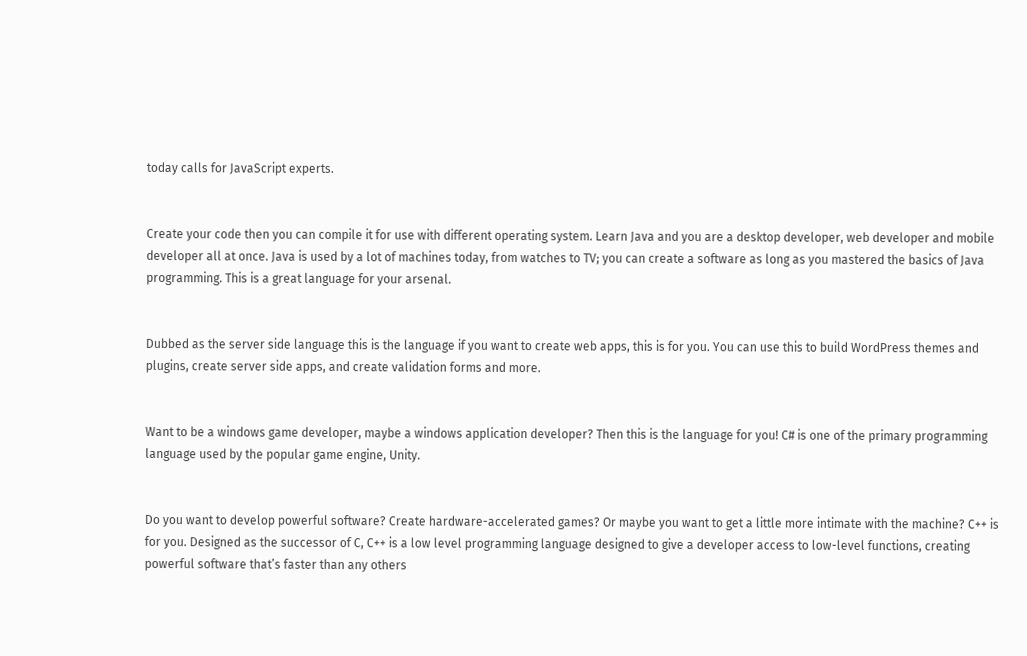today calls for JavaScript experts.


Create your code then you can compile it for use with different operating system. Learn Java and you are a desktop developer, web developer and mobile developer all at once. Java is used by a lot of machines today, from watches to TV; you can create a software as long as you mastered the basics of Java programming. This is a great language for your arsenal.


Dubbed as the server side language this is the language if you want to create web apps, this is for you. You can use this to build WordPress themes and plugins, create server side apps, and create validation forms and more.


Want to be a windows game developer, maybe a windows application developer? Then this is the language for you! C# is one of the primary programming language used by the popular game engine, Unity.


Do you want to develop powerful software? Create hardware-accelerated games? Or maybe you want to get a little more intimate with the machine? C++ is for you. Designed as the successor of C, C++ is a low level programming language designed to give a developer access to low-level functions, creating powerful software that’s faster than any others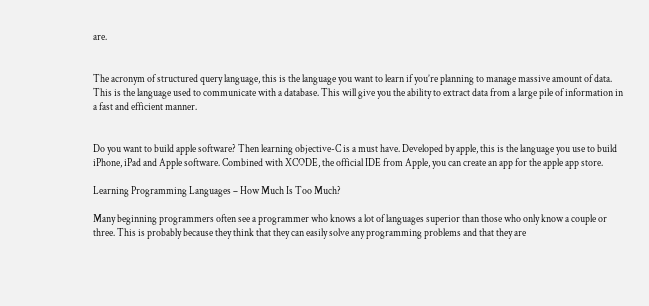are.


The acronym of structured query language, this is the language you want to learn if you’re planning to manage massive amount of data. This is the language used to communicate with a database. This will give you the ability to extract data from a large pile of information in a fast and efficient manner.


Do you want to build apple software? Then learning objective-C is a must have. Developed by apple, this is the language you use to build iPhone, iPad and Apple software. Combined with XCODE, the official IDE from Apple, you can create an app for the apple app store.

Learning Programming Languages – How Much Is Too Much?

Many beginning programmers often see a programmer who knows a lot of languages superior than those who only know a couple or three. This is probably because they think that they can easily solve any programming problems and that they are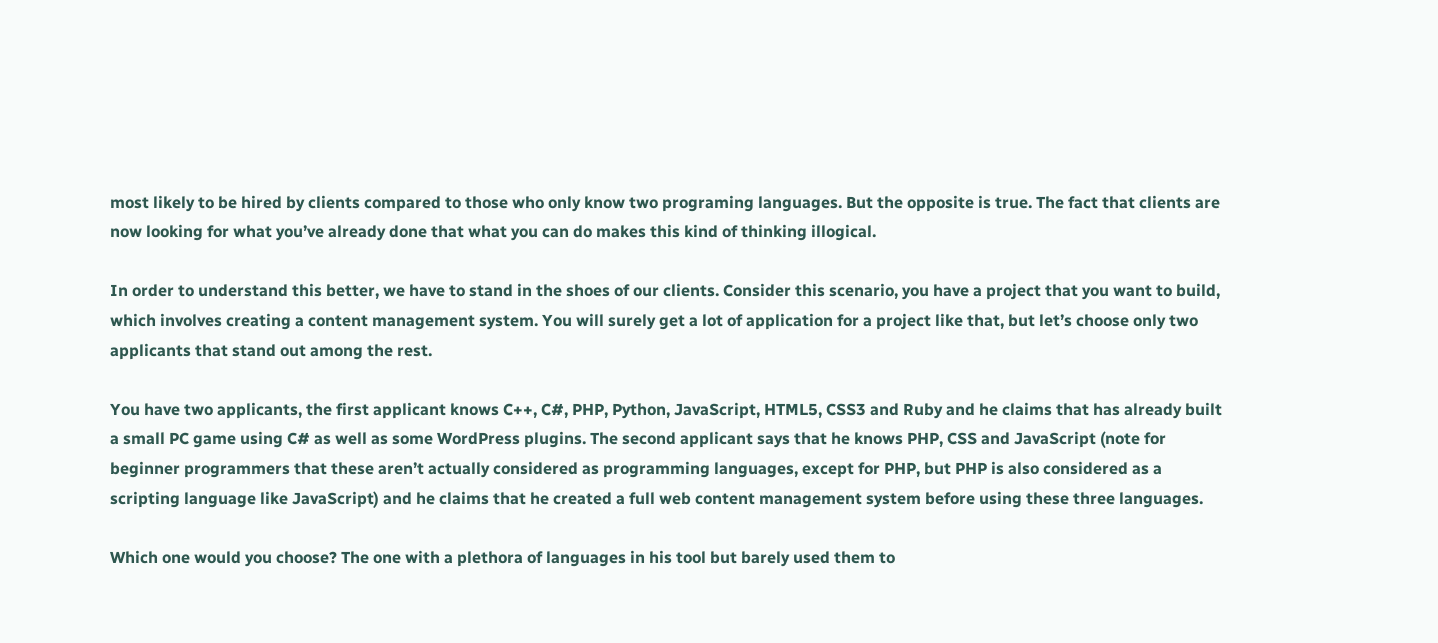most likely to be hired by clients compared to those who only know two programing languages. But the opposite is true. The fact that clients are now looking for what you’ve already done that what you can do makes this kind of thinking illogical.

In order to understand this better, we have to stand in the shoes of our clients. Consider this scenario, you have a project that you want to build, which involves creating a content management system. You will surely get a lot of application for a project like that, but let’s choose only two applicants that stand out among the rest.

You have two applicants, the first applicant knows C++, C#, PHP, Python, JavaScript, HTML5, CSS3 and Ruby and he claims that has already built a small PC game using C# as well as some WordPress plugins. The second applicant says that he knows PHP, CSS and JavaScript (note for beginner programmers that these aren’t actually considered as programming languages, except for PHP, but PHP is also considered as a scripting language like JavaScript) and he claims that he created a full web content management system before using these three languages.

Which one would you choose? The one with a plethora of languages in his tool but barely used them to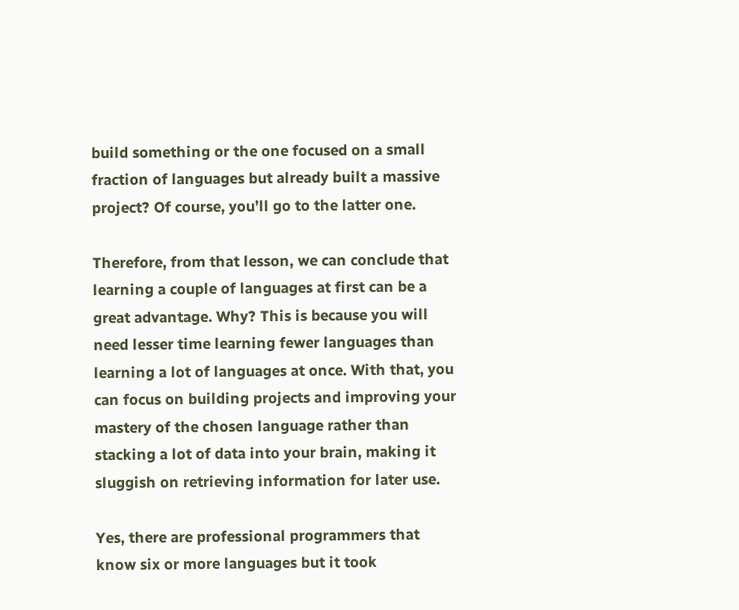build something or the one focused on a small fraction of languages but already built a massive project? Of course, you’ll go to the latter one.

Therefore, from that lesson, we can conclude that learning a couple of languages at first can be a great advantage. Why? This is because you will need lesser time learning fewer languages than learning a lot of languages at once. With that, you can focus on building projects and improving your mastery of the chosen language rather than stacking a lot of data into your brain, making it sluggish on retrieving information for later use.

Yes, there are professional programmers that know six or more languages but it took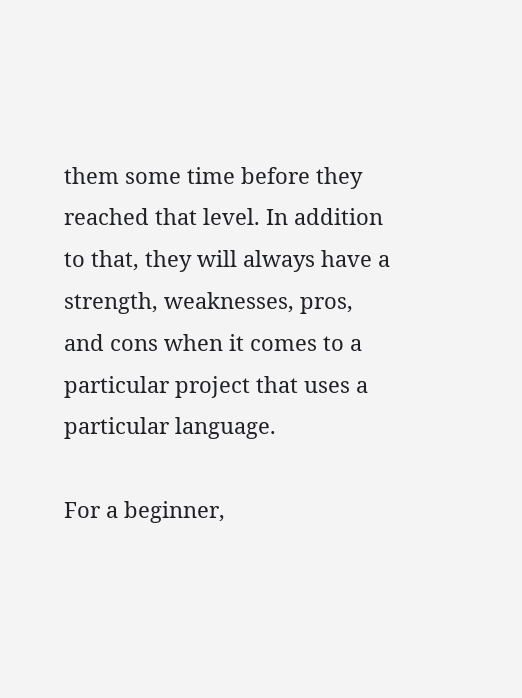them some time before they reached that level. In addition to that, they will always have a strength, weaknesses, pros, and cons when it comes to a particular project that uses a particular language.

For a beginner,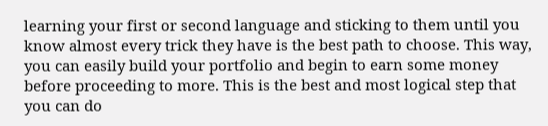learning your first or second language and sticking to them until you know almost every trick they have is the best path to choose. This way, you can easily build your portfolio and begin to earn some money before proceeding to more. This is the best and most logical step that you can do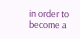in order to become a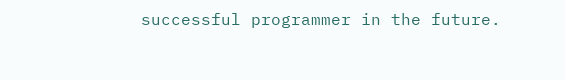successful programmer in the future.